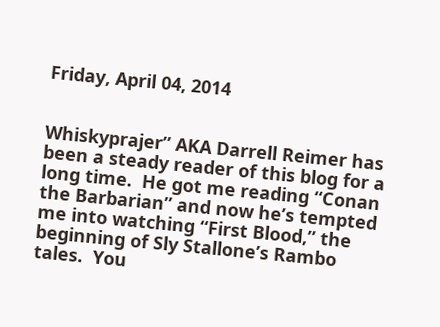Friday, April 04, 2014


Whiskyprajer” AKA Darrell Reimer has been a steady reader of this blog for a long time.  He got me reading “Conan the Barbarian” and now he’s tempted me into watching “First Blood,” the beginning of Sly Stallone’s Rambo tales.  You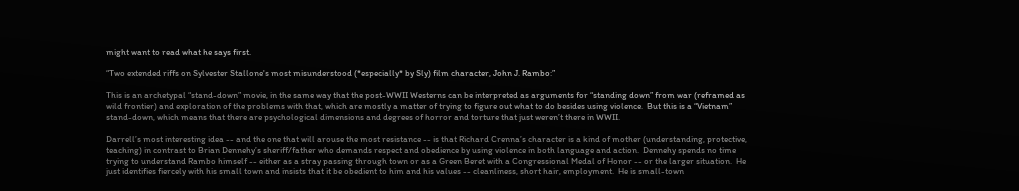might want to read what he says first.

“Two extended riffs on Sylvester Stallone's most misunderstood (*especially* by Sly) film character, John J. Rambo:”

This is an archetypal “stand-down” movie, in the same way that the post-WWII Westerns can be interpreted as arguments for “standing down” from war (reframed as wild frontier) and exploration of the problems with that, which are mostly a matter of trying to figure out what to do besides using violence.  But this is a “Vietnam” stand-down, which means that there are psychological dimensions and degrees of horror and torture that just weren’t there in WWII.

Darrell’s most interesting idea -- and the one that will arouse the most resistance -- is that Richard Crenna’s character is a kind of mother (understanding, protective, teaching) in contrast to Brian Dennehy’s sheriff/father who demands respect and obedience by using violence in both language and action.  Dennehy spends no time trying to understand Rambo himself -- either as a stray passing through town or as a Green Beret with a Congressional Medal of Honor -- or the larger situation.  He just identifies fiercely with his small town and insists that it be obedient to him and his values -- cleanliness, short hair, employment.  He is small-town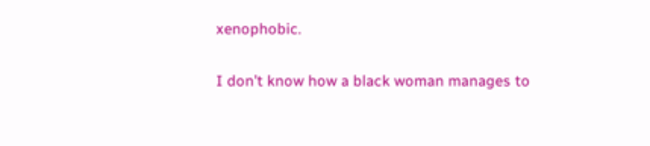xenophobic.

I don’t know how a black woman manages to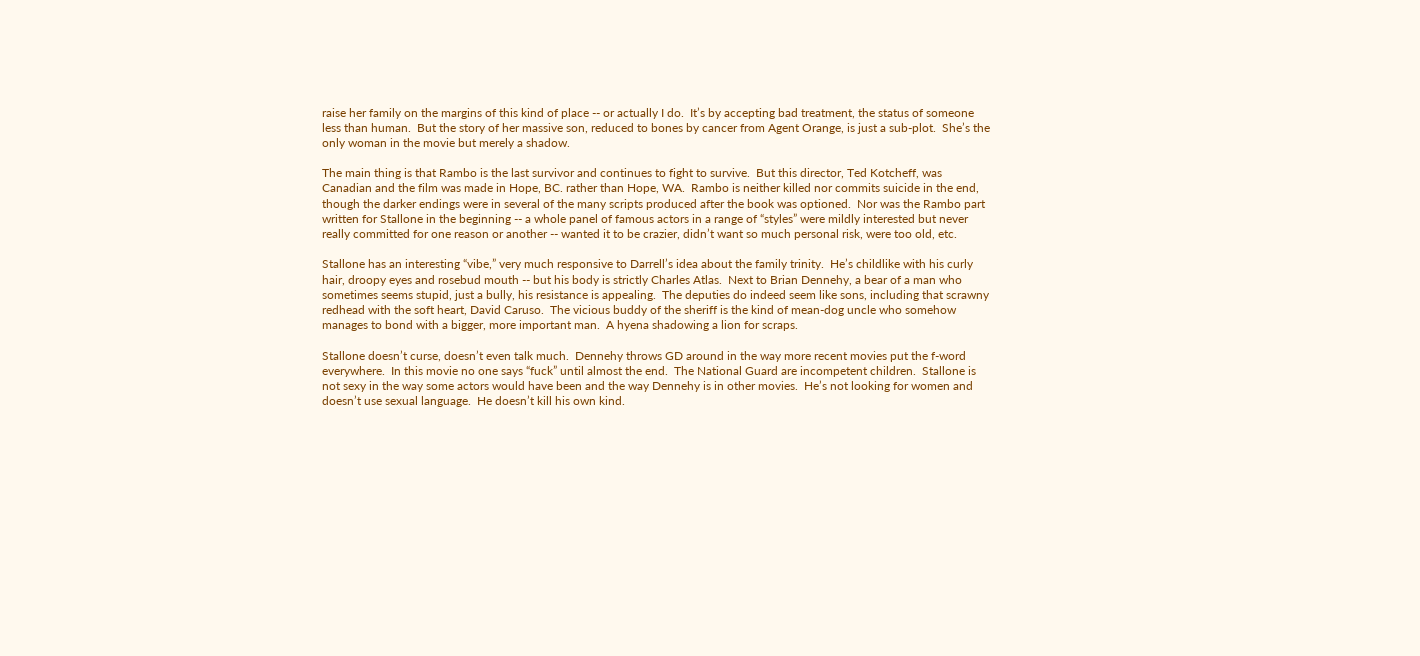raise her family on the margins of this kind of place -- or actually I do.  It’s by accepting bad treatment, the status of someone less than human.  But the story of her massive son, reduced to bones by cancer from Agent Orange, is just a sub-plot.  She’s the only woman in the movie but merely a shadow.

The main thing is that Rambo is the last survivor and continues to fight to survive.  But this director, Ted Kotcheff, was Canadian and the film was made in Hope, BC. rather than Hope, WA.  Rambo is neither killed nor commits suicide in the end, though the darker endings were in several of the many scripts produced after the book was optioned.  Nor was the Rambo part written for Stallone in the beginning -- a whole panel of famous actors in a range of “styles” were mildly interested but never really committed for one reason or another -- wanted it to be crazier, didn’t want so much personal risk, were too old, etc.

Stallone has an interesting “vibe,” very much responsive to Darrell’s idea about the family trinity.  He’s childlike with his curly hair, droopy eyes and rosebud mouth -- but his body is strictly Charles Atlas.  Next to Brian Dennehy, a bear of a man who sometimes seems stupid, just a bully, his resistance is appealing.  The deputies do indeed seem like sons, including that scrawny redhead with the soft heart, David Caruso.  The vicious buddy of the sheriff is the kind of mean-dog uncle who somehow manages to bond with a bigger, more important man.  A hyena shadowing a lion for scraps.

Stallone doesn’t curse, doesn’t even talk much.  Dennehy throws GD around in the way more recent movies put the f-word everywhere.  In this movie no one says “fuck” until almost the end.  The National Guard are incompetent children.  Stallone is not sexy in the way some actors would have been and the way Dennehy is in other movies.  He’s not looking for women and doesn’t use sexual language.  He doesn’t kill his own kind.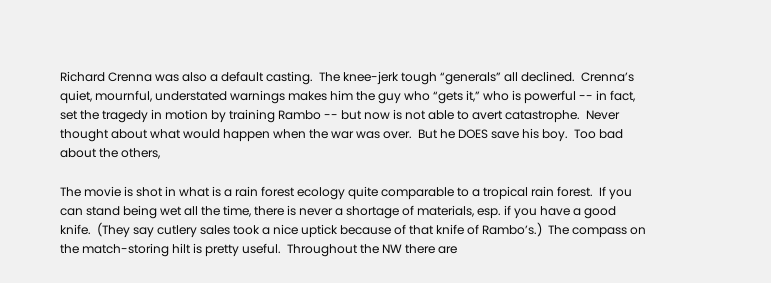Richard Crenna was also a default casting.  The knee-jerk tough “generals” all declined.  Crenna’s quiet, mournful, understated warnings makes him the guy who “gets it,” who is powerful -- in fact, set the tragedy in motion by training Rambo -- but now is not able to avert catastrophe.  Never thought about what would happen when the war was over.  But he DOES save his boy.  Too bad about the others,

The movie is shot in what is a rain forest ecology quite comparable to a tropical rain forest.  If you can stand being wet all the time, there is never a shortage of materials, esp. if you have a good knife.  (They say cutlery sales took a nice uptick because of that knife of Rambo’s.)  The compass on the match-storing hilt is pretty useful.  Throughout the NW there are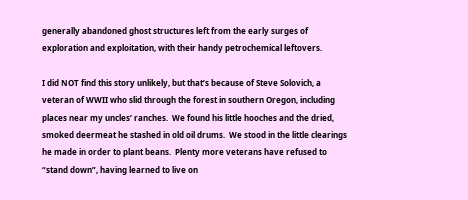generally abandoned ghost structures left from the early surges of exploration and exploitation, with their handy petrochemical leftovers.

I did NOT find this story unlikely, but that’s because of Steve Solovich, a veteran of WWII who slid through the forest in southern Oregon, including places near my uncles’ ranches.  We found his little hooches and the dried, smoked deermeat he stashed in old oil drums.  We stood in the little clearings he made in order to plant beans.  Plenty more veterans have refused to “stand down”, having learned to live on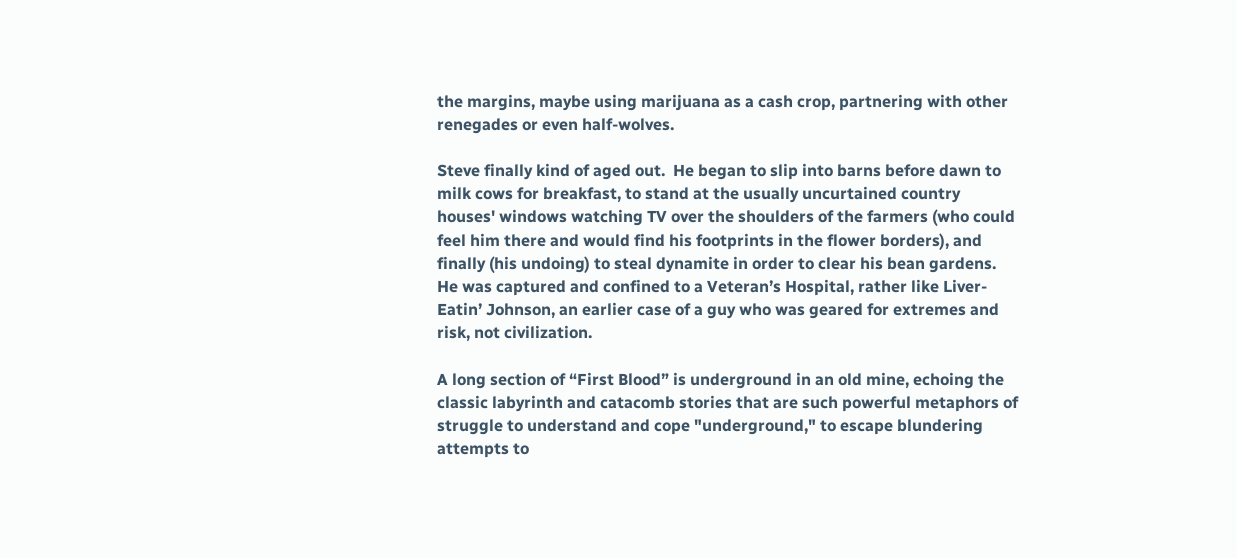the margins, maybe using marijuana as a cash crop, partnering with other renegades or even half-wolves.

Steve finally kind of aged out.  He began to slip into barns before dawn to milk cows for breakfast, to stand at the usually uncurtained country houses' windows watching TV over the shoulders of the farmers (who could feel him there and would find his footprints in the flower borders), and finally (his undoing) to steal dynamite in order to clear his bean gardens.  He was captured and confined to a Veteran’s Hospital, rather like Liver-Eatin’ Johnson, an earlier case of a guy who was geared for extremes and risk, not civilization.

A long section of “First Blood” is underground in an old mine, echoing the classic labyrinth and catacomb stories that are such powerful metaphors of struggle to understand and cope "underground," to escape blundering attempts to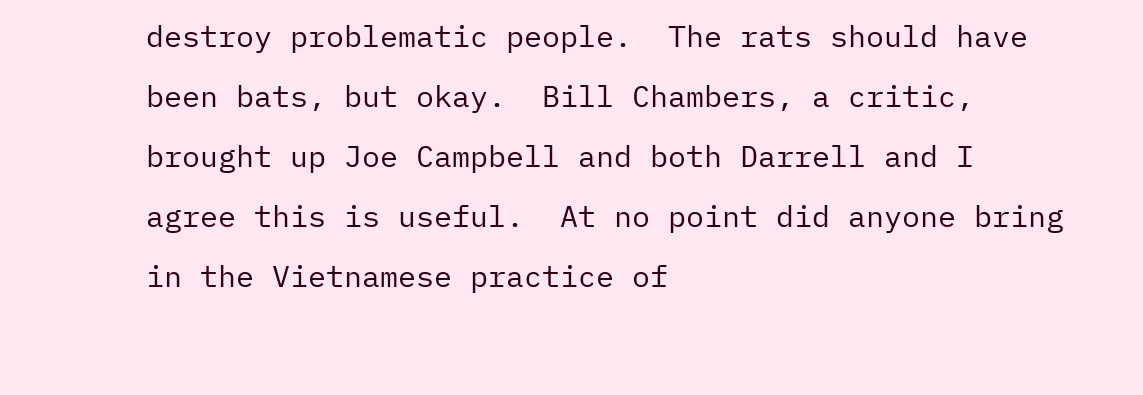destroy problematic people.  The rats should have been bats, but okay.  Bill Chambers, a critic, brought up Joe Campbell and both Darrell and I agree this is useful.  At no point did anyone bring in the Vietnamese practice of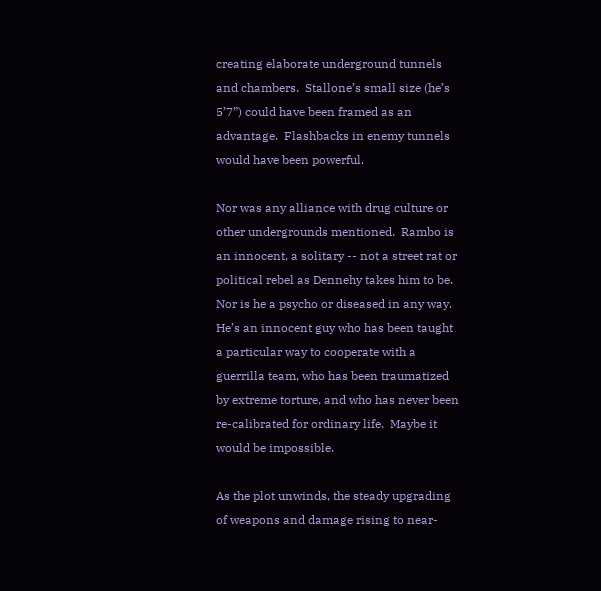creating elaborate underground tunnels and chambers.  Stallone’s small size (he’s 5’7”) could have been framed as an advantage.  Flashbacks in enemy tunnels would have been powerful.

Nor was any alliance with drug culture or other undergrounds mentioned.  Rambo is an innocent, a solitary -- not a street rat or political rebel as Dennehy takes him to be.  Nor is he a psycho or diseased in any way.  He’s an innocent guy who has been taught a particular way to cooperate with a guerrilla team, who has been traumatized by extreme torture, and who has never been re-calibrated for ordinary life.  Maybe it would be impossible.

As the plot unwinds, the steady upgrading of weapons and damage rising to near-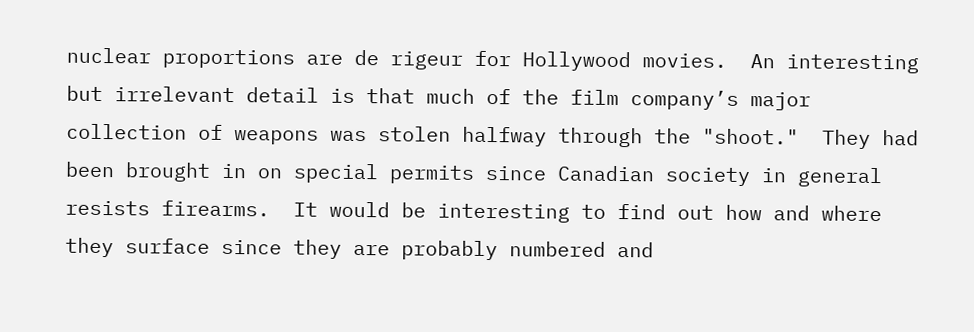nuclear proportions are de rigeur for Hollywood movies.  An interesting but irrelevant detail is that much of the film company’s major collection of weapons was stolen halfway through the "shoot."  They had been brought in on special permits since Canadian society in general resists firearms.  It would be interesting to find out how and where they surface since they are probably numbered and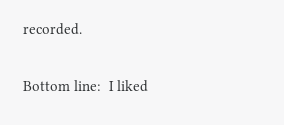recorded.

Bottom line:  I liked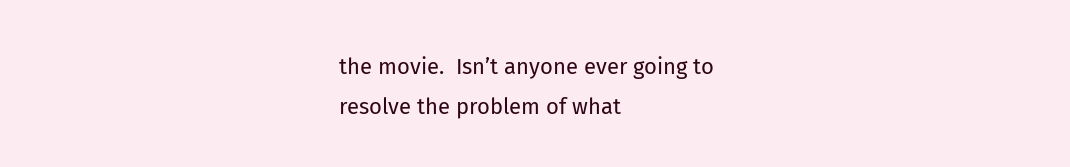the movie.  Isn’t anyone ever going to resolve the problem of what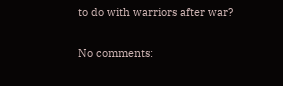to do with warriors after war?

No comments: